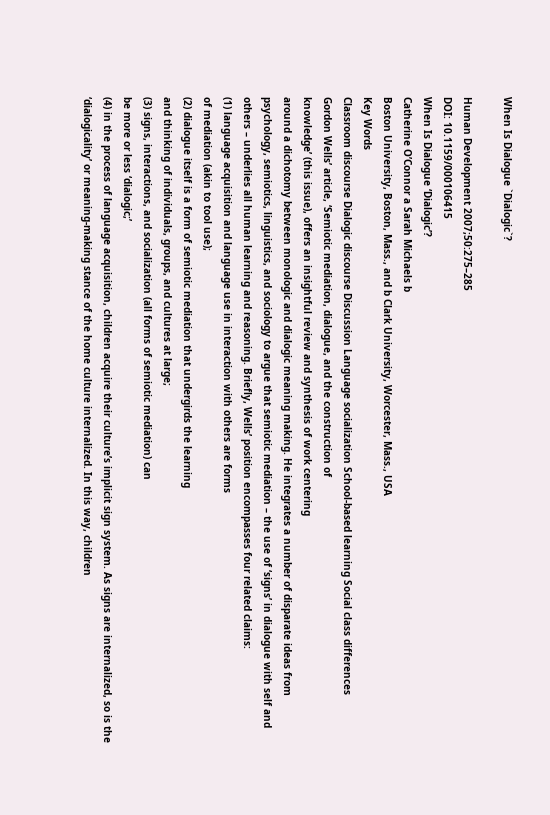When Is Dialogue `Dialogic`?

Human Development 2007;50:275–285
DOI: 10.1159/000106415
When Is Dialogue ‘Dialogic’?
Catherine O’Connor a Sarah Michaels b
Boston University, Boston, Mass., and b Clark University, Worcester, Mass., USA
Key Words
Classroom discourse Dialogic discourse Discussion Language socialization School-based learning Social class differences
Gordon Wells’ article, ‘Semiotic mediation, dialogue, and the construction of
knowledge’ (this issue), offers an insightful review and synthesis of work centering
around a dichotomy between monologic and dialogic meaning making. He integrates a number of disparate ideas from psychology, semiotics, linguistics, and sociology to argue that semiotic mediation – the use of ‘signs’ in dialogue with self and
others – underlies all human learning and reasoning. Briefly, Wells’ position encompasses four related claims:
(1) language acquisition and language use in interaction with others are forms
of mediation (akin to tool use);
(2) dialogue itself is a form of semiotic mediation that undergirds the learning
and thinking of individuals, groups, and cultures at large;
(3) signs, interactions, and socialization (all forms of semiotic mediation) can
be more or less ‘dialogic;’
(4) in the process of language acquisition, children acquire their culture’s implicit sign system. As signs are internalized, so is the ‘dialogicality’ or meaning-making stance of the home culture internalized. In this way, children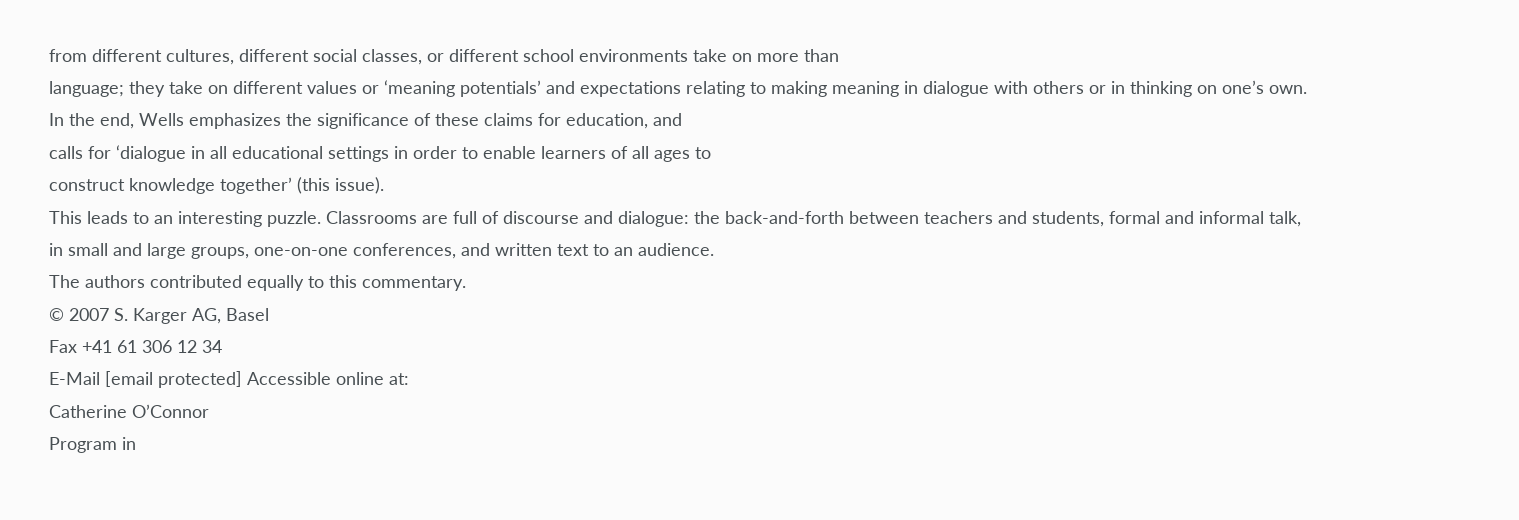from different cultures, different social classes, or different school environments take on more than
language; they take on different values or ‘meaning potentials’ and expectations relating to making meaning in dialogue with others or in thinking on one’s own.
In the end, Wells emphasizes the significance of these claims for education, and
calls for ‘dialogue in all educational settings in order to enable learners of all ages to
construct knowledge together’ (this issue).
This leads to an interesting puzzle. Classrooms are full of discourse and dialogue: the back-and-forth between teachers and students, formal and informal talk,
in small and large groups, one-on-one conferences, and written text to an audience.
The authors contributed equally to this commentary.
© 2007 S. Karger AG, Basel
Fax +41 61 306 12 34
E-Mail [email protected] Accessible online at:
Catherine O’Connor
Program in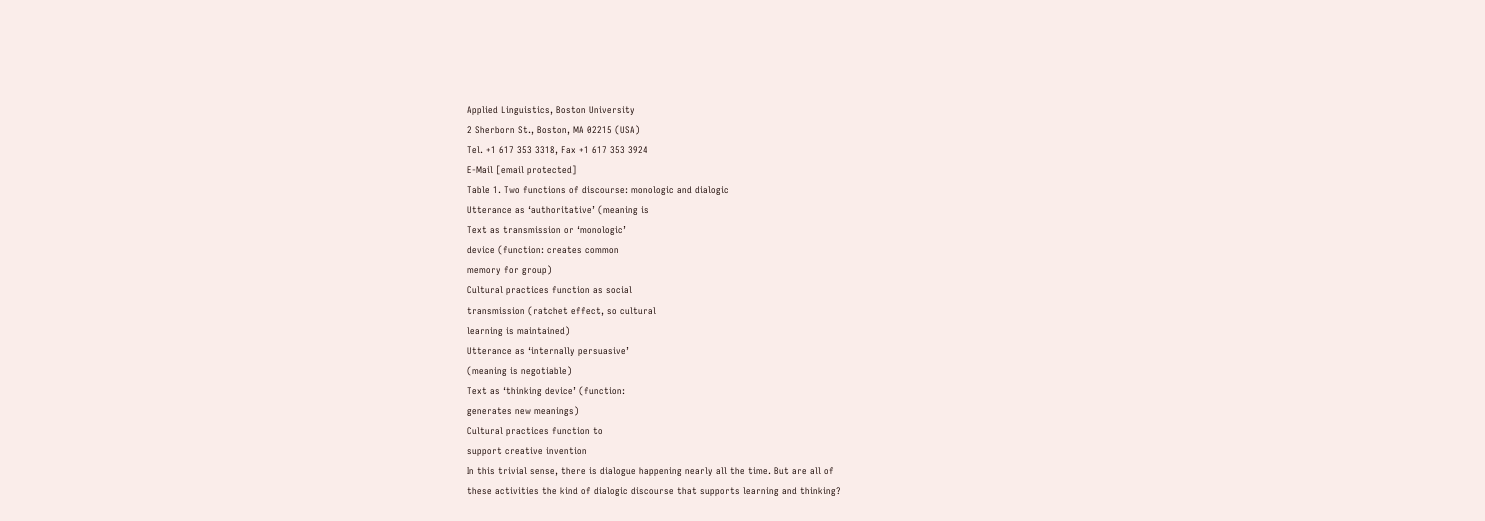Applied Linguistics, Boston University
2 Sherborn St., Boston, MA 02215 (USA)
Tel. +1 617 353 3318, Fax +1 617 353 3924
E-Mail [email protected]
Table 1. Two functions of discourse: monologic and dialogic
Utterance as ‘authoritative’ (meaning is
Text as transmission or ‘monologic’
device (function: creates common
memory for group)
Cultural practices function as social
transmission (ratchet effect, so cultural
learning is maintained)
Utterance as ‘internally persuasive’
(meaning is negotiable)
Text as ‘thinking device’ (function:
generates new meanings)
Cultural practices function to
support creative invention
In this trivial sense, there is dialogue happening nearly all the time. But are all of
these activities the kind of dialogic discourse that supports learning and thinking?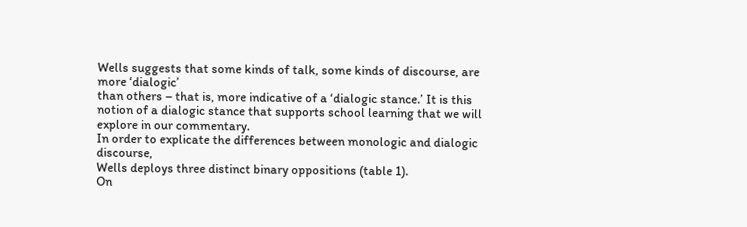Wells suggests that some kinds of talk, some kinds of discourse, are more ‘dialogic’
than others – that is, more indicative of a ‘dialogic stance.’ It is this notion of a dialogic stance that supports school learning that we will explore in our commentary.
In order to explicate the differences between monologic and dialogic discourse,
Wells deploys three distinct binary oppositions (table 1).
On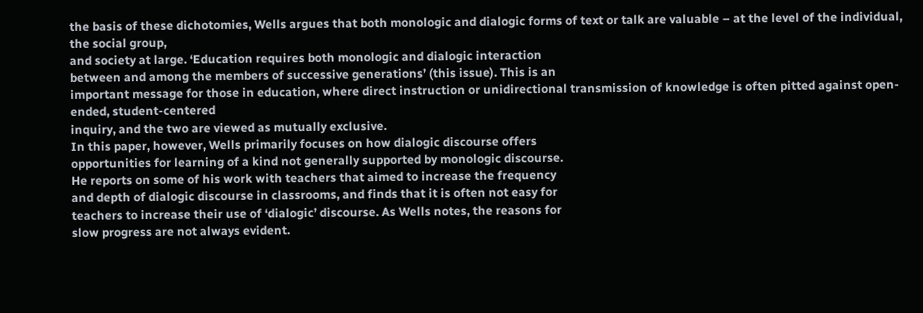the basis of these dichotomies, Wells argues that both monologic and dialogic forms of text or talk are valuable – at the level of the individual, the social group,
and society at large. ‘Education requires both monologic and dialogic interaction
between and among the members of successive generations’ (this issue). This is an
important message for those in education, where direct instruction or unidirectional transmission of knowledge is often pitted against open-ended, student-centered
inquiry, and the two are viewed as mutually exclusive.
In this paper, however, Wells primarily focuses on how dialogic discourse offers
opportunities for learning of a kind not generally supported by monologic discourse.
He reports on some of his work with teachers that aimed to increase the frequency
and depth of dialogic discourse in classrooms, and finds that it is often not easy for
teachers to increase their use of ‘dialogic’ discourse. As Wells notes, the reasons for
slow progress are not always evident.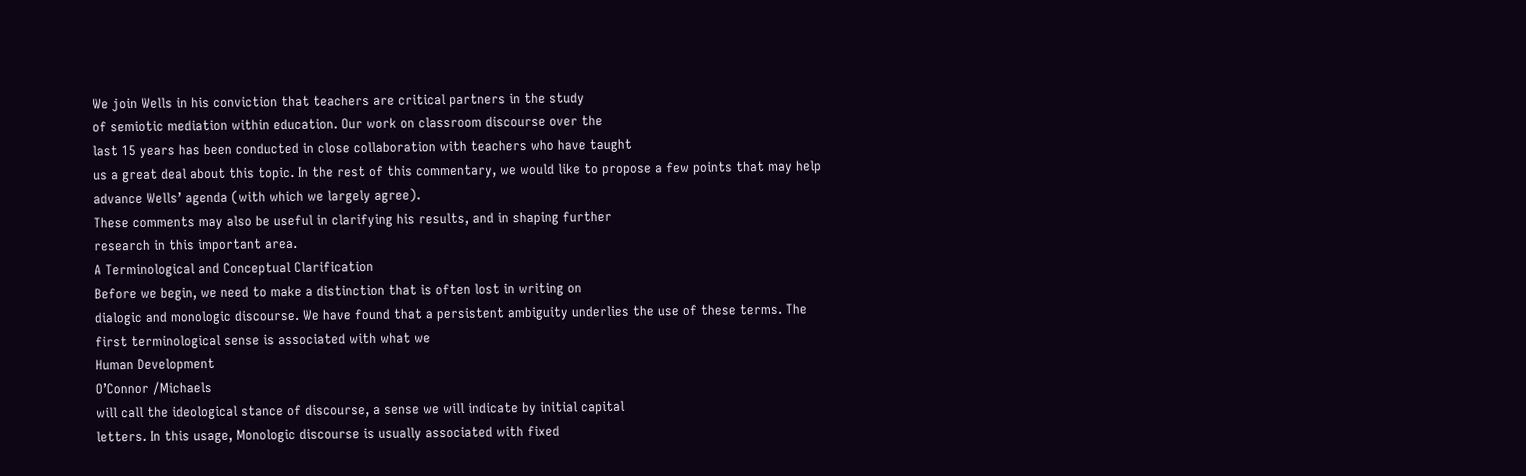We join Wells in his conviction that teachers are critical partners in the study
of semiotic mediation within education. Our work on classroom discourse over the
last 15 years has been conducted in close collaboration with teachers who have taught
us a great deal about this topic. In the rest of this commentary, we would like to propose a few points that may help advance Wells’ agenda (with which we largely agree).
These comments may also be useful in clarifying his results, and in shaping further
research in this important area.
A Terminological and Conceptual Clarification
Before we begin, we need to make a distinction that is often lost in writing on
dialogic and monologic discourse. We have found that a persistent ambiguity underlies the use of these terms. The first terminological sense is associated with what we
Human Development
O’Connor /Michaels
will call the ideological stance of discourse, a sense we will indicate by initial capital
letters. In this usage, Monologic discourse is usually associated with fixed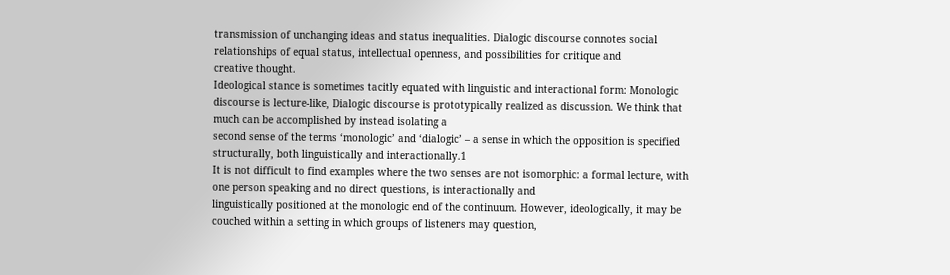transmission of unchanging ideas and status inequalities. Dialogic discourse connotes social
relationships of equal status, intellectual openness, and possibilities for critique and
creative thought.
Ideological stance is sometimes tacitly equated with linguistic and interactional form: Monologic discourse is lecture-like, Dialogic discourse is prototypically realized as discussion. We think that much can be accomplished by instead isolating a
second sense of the terms ‘monologic’ and ‘dialogic’ – a sense in which the opposition is specified structurally, both linguistically and interactionally.1
It is not difficult to find examples where the two senses are not isomorphic: a formal lecture, with one person speaking and no direct questions, is interactionally and
linguistically positioned at the monologic end of the continuum. However, ideologically, it may be couched within a setting in which groups of listeners may question,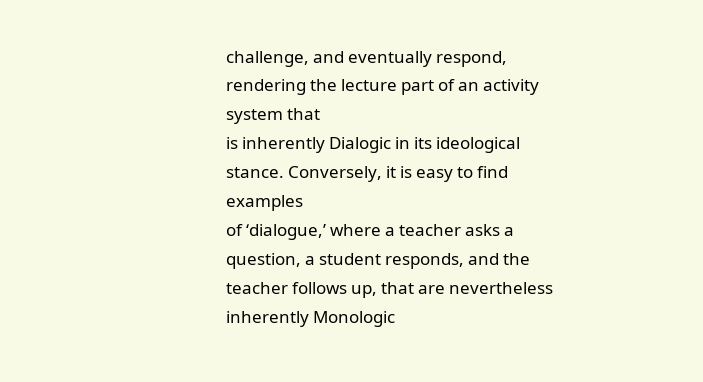challenge, and eventually respond, rendering the lecture part of an activity system that
is inherently Dialogic in its ideological stance. Conversely, it is easy to find examples
of ‘dialogue,’ where a teacher asks a question, a student responds, and the teacher follows up, that are nevertheless inherently Monologic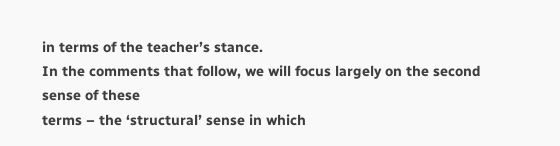in terms of the teacher’s stance.
In the comments that follow, we will focus largely on the second sense of these
terms – the ‘structural’ sense in which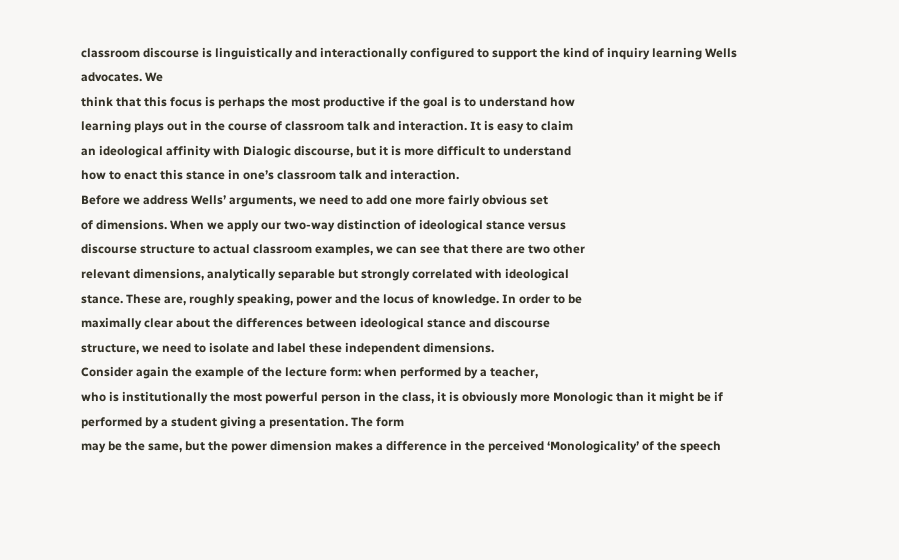classroom discourse is linguistically and interactionally configured to support the kind of inquiry learning Wells advocates. We
think that this focus is perhaps the most productive if the goal is to understand how
learning plays out in the course of classroom talk and interaction. It is easy to claim
an ideological affinity with Dialogic discourse, but it is more difficult to understand
how to enact this stance in one’s classroom talk and interaction.
Before we address Wells’ arguments, we need to add one more fairly obvious set
of dimensions. When we apply our two-way distinction of ideological stance versus
discourse structure to actual classroom examples, we can see that there are two other
relevant dimensions, analytically separable but strongly correlated with ideological
stance. These are, roughly speaking, power and the locus of knowledge. In order to be
maximally clear about the differences between ideological stance and discourse
structure, we need to isolate and label these independent dimensions.
Consider again the example of the lecture form: when performed by a teacher,
who is institutionally the most powerful person in the class, it is obviously more Monologic than it might be if performed by a student giving a presentation. The form
may be the same, but the power dimension makes a difference in the perceived ‘Monologicality’ of the speech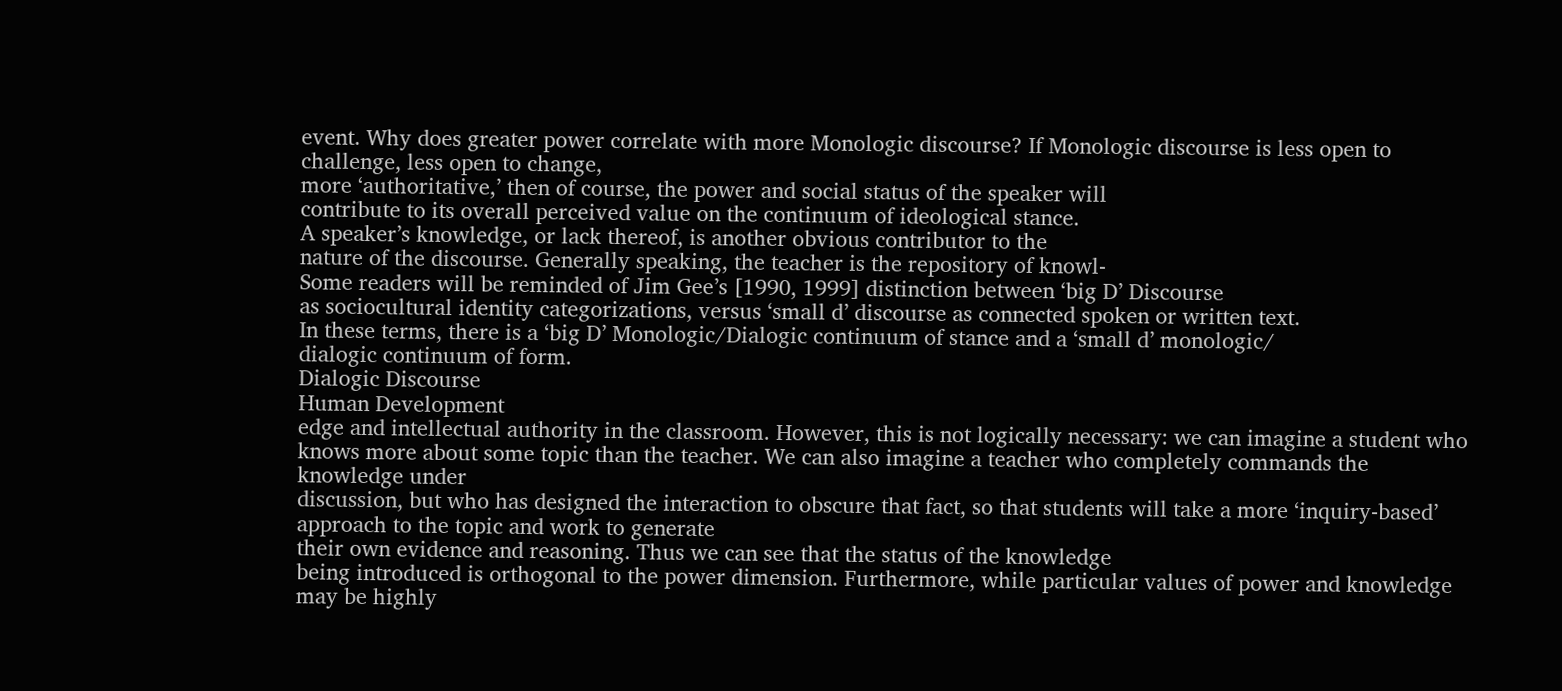event. Why does greater power correlate with more Monologic discourse? If Monologic discourse is less open to challenge, less open to change,
more ‘authoritative,’ then of course, the power and social status of the speaker will
contribute to its overall perceived value on the continuum of ideological stance.
A speaker’s knowledge, or lack thereof, is another obvious contributor to the
nature of the discourse. Generally speaking, the teacher is the repository of knowl-
Some readers will be reminded of Jim Gee’s [1990, 1999] distinction between ‘big D’ Discourse
as sociocultural identity categorizations, versus ‘small d’ discourse as connected spoken or written text.
In these terms, there is a ‘big D’ Monologic/Dialogic continuum of stance and a ‘small d’ monologic/
dialogic continuum of form.
Dialogic Discourse
Human Development
edge and intellectual authority in the classroom. However, this is not logically necessary: we can imagine a student who knows more about some topic than the teacher. We can also imagine a teacher who completely commands the knowledge under
discussion, but who has designed the interaction to obscure that fact, so that students will take a more ‘inquiry-based’ approach to the topic and work to generate
their own evidence and reasoning. Thus we can see that the status of the knowledge
being introduced is orthogonal to the power dimension. Furthermore, while particular values of power and knowledge may be highly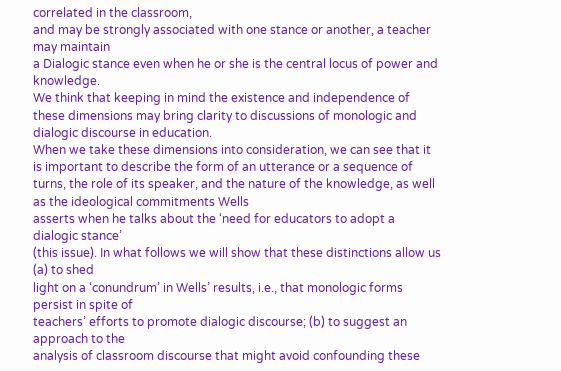correlated in the classroom,
and may be strongly associated with one stance or another, a teacher may maintain
a Dialogic stance even when he or she is the central locus of power and knowledge.
We think that keeping in mind the existence and independence of these dimensions may bring clarity to discussions of monologic and dialogic discourse in education.
When we take these dimensions into consideration, we can see that it is important to describe the form of an utterance or a sequence of turns, the role of its speaker, and the nature of the knowledge, as well as the ideological commitments Wells
asserts when he talks about the ‘need for educators to adopt a dialogic stance’
(this issue). In what follows we will show that these distinctions allow us (a) to shed
light on a ‘conundrum’ in Wells’ results, i.e., that monologic forms persist in spite of
teachers’ efforts to promote dialogic discourse; (b) to suggest an approach to the
analysis of classroom discourse that might avoid confounding these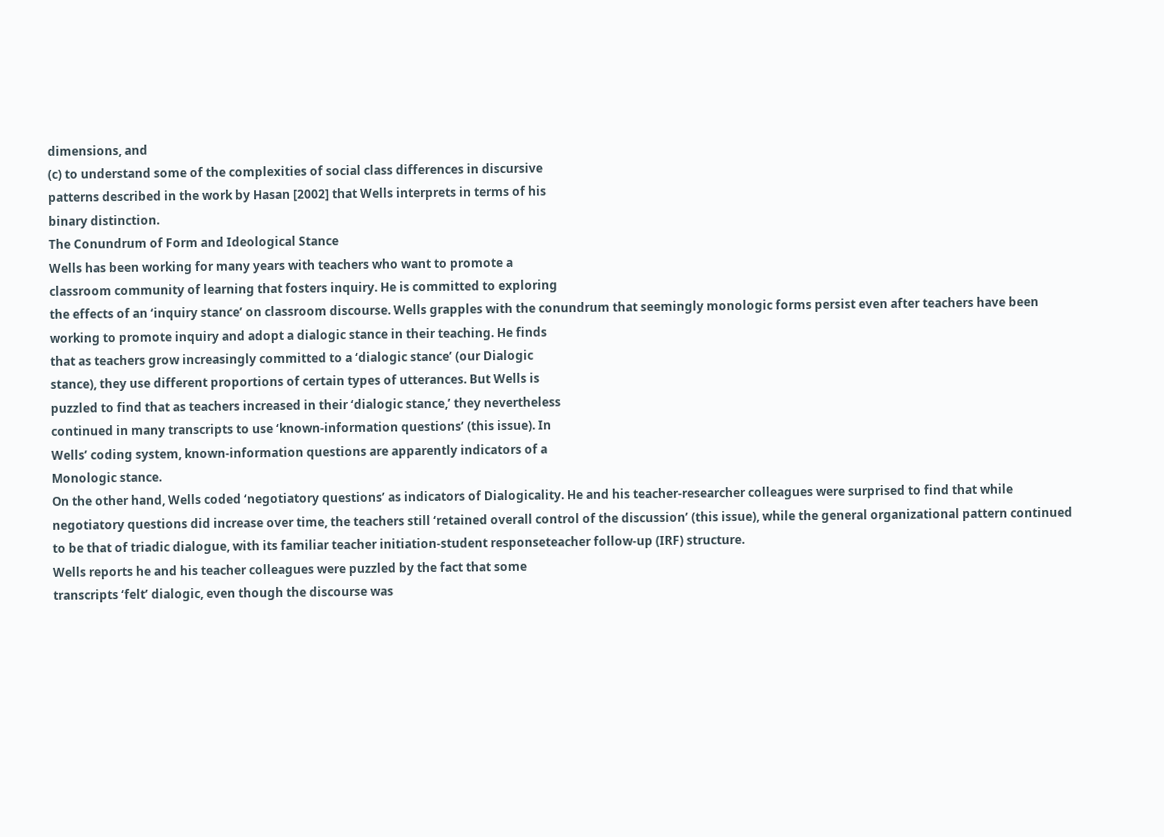dimensions, and
(c) to understand some of the complexities of social class differences in discursive
patterns described in the work by Hasan [2002] that Wells interprets in terms of his
binary distinction.
The Conundrum of Form and Ideological Stance
Wells has been working for many years with teachers who want to promote a
classroom community of learning that fosters inquiry. He is committed to exploring
the effects of an ‘inquiry stance’ on classroom discourse. Wells grapples with the conundrum that seemingly monologic forms persist even after teachers have been
working to promote inquiry and adopt a dialogic stance in their teaching. He finds
that as teachers grow increasingly committed to a ‘dialogic stance’ (our Dialogic
stance), they use different proportions of certain types of utterances. But Wells is
puzzled to find that as teachers increased in their ‘dialogic stance,’ they nevertheless
continued in many transcripts to use ‘known-information questions’ (this issue). In
Wells’ coding system, known-information questions are apparently indicators of a
Monologic stance.
On the other hand, Wells coded ‘negotiatory questions’ as indicators of Dialogicality. He and his teacher-researcher colleagues were surprised to find that while
negotiatory questions did increase over time, the teachers still ‘retained overall control of the discussion’ (this issue), while the general organizational pattern continued
to be that of triadic dialogue, with its familiar teacher initiation-student responseteacher follow-up (IRF) structure.
Wells reports he and his teacher colleagues were puzzled by the fact that some
transcripts ‘felt’ dialogic, even though the discourse was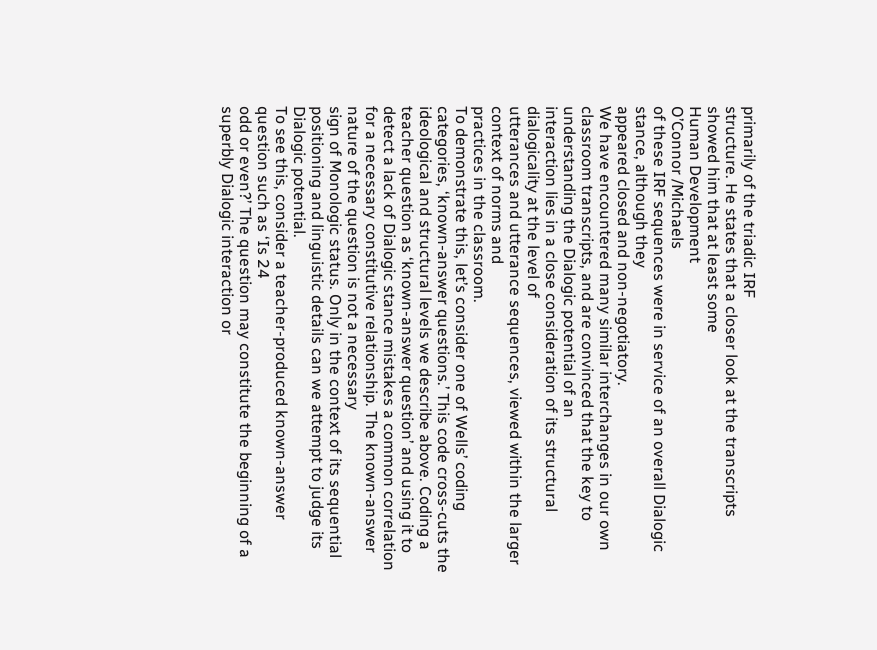primarily of the triadic IRF
structure. He states that a closer look at the transcripts showed him that at least some
Human Development
O’Connor /Michaels
of these IRF sequences were in service of an overall Dialogic stance, although they
appeared closed and non-negotiatory.
We have encountered many similar interchanges in our own classroom transcripts, and are convinced that the key to understanding the Dialogic potential of an
interaction lies in a close consideration of its structural dialogicality at the level of
utterances and utterance sequences, viewed within the larger context of norms and
practices in the classroom.
To demonstrate this, let’s consider one of Wells’ coding categories, ‘known-answer questions.’ This code cross-cuts the ideological and structural levels we describe above. Coding a teacher question as ‘known-answer question’ and using it to
detect a lack of Dialogic stance mistakes a common correlation for a necessary constitutive relationship. The known-answer nature of the question is not a necessary
sign of Monologic status. Only in the context of its sequential positioning and linguistic details can we attempt to judge its Dialogic potential.
To see this, consider a teacher-produced known-answer question such as ‘Is 24
odd or even?’ The question may constitute the beginning of a superbly Dialogic interaction or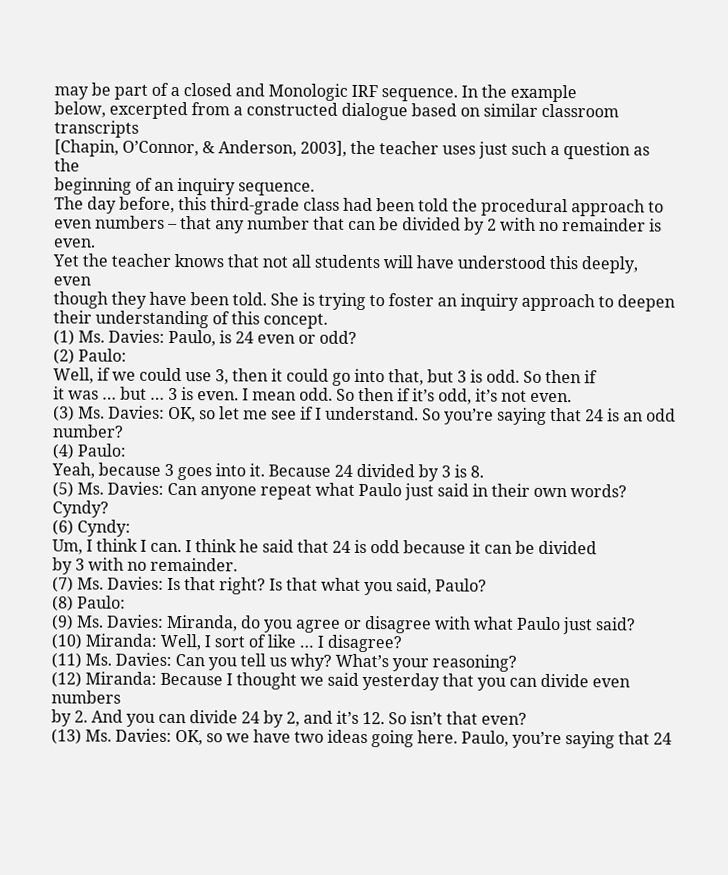may be part of a closed and Monologic IRF sequence. In the example
below, excerpted from a constructed dialogue based on similar classroom transcripts
[Chapin, O’Connor, & Anderson, 2003], the teacher uses just such a question as the
beginning of an inquiry sequence.
The day before, this third-grade class had been told the procedural approach to
even numbers – that any number that can be divided by 2 with no remainder is even.
Yet the teacher knows that not all students will have understood this deeply, even
though they have been told. She is trying to foster an inquiry approach to deepen
their understanding of this concept.
(1) Ms. Davies: Paulo, is 24 even or odd?
(2) Paulo:
Well, if we could use 3, then it could go into that, but 3 is odd. So then if
it was … but … 3 is even. I mean odd. So then if it’s odd, it’s not even.
(3) Ms. Davies: OK, so let me see if I understand. So you’re saying that 24 is an odd number?
(4) Paulo:
Yeah, because 3 goes into it. Because 24 divided by 3 is 8.
(5) Ms. Davies: Can anyone repeat what Paulo just said in their own words? Cyndy?
(6) Cyndy:
Um, I think I can. I think he said that 24 is odd because it can be divided
by 3 with no remainder.
(7) Ms. Davies: Is that right? Is that what you said, Paulo?
(8) Paulo:
(9) Ms. Davies: Miranda, do you agree or disagree with what Paulo just said?
(10) Miranda: Well, I sort of like … I disagree?
(11) Ms. Davies: Can you tell us why? What’s your reasoning?
(12) Miranda: Because I thought we said yesterday that you can divide even numbers
by 2. And you can divide 24 by 2, and it’s 12. So isn’t that even?
(13) Ms. Davies: OK, so we have two ideas going here. Paulo, you’re saying that 24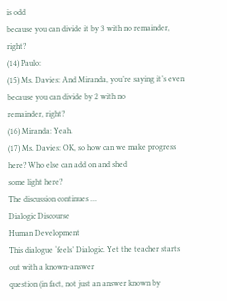is odd
because you can divide it by 3 with no remainder, right?
(14) Paulo:
(15) Ms. Davies: And Miranda, you’re saying it’s even because you can divide by 2 with no
remainder, right?
(16) Miranda: Yeah.
(17) Ms. Davies: OK, so how can we make progress here? Who else can add on and shed
some light here?
The discussion continues …
Dialogic Discourse
Human Development
This dialogue ‘feels’ Dialogic. Yet the teacher starts out with a known-answer
question (in fact, not just an answer known by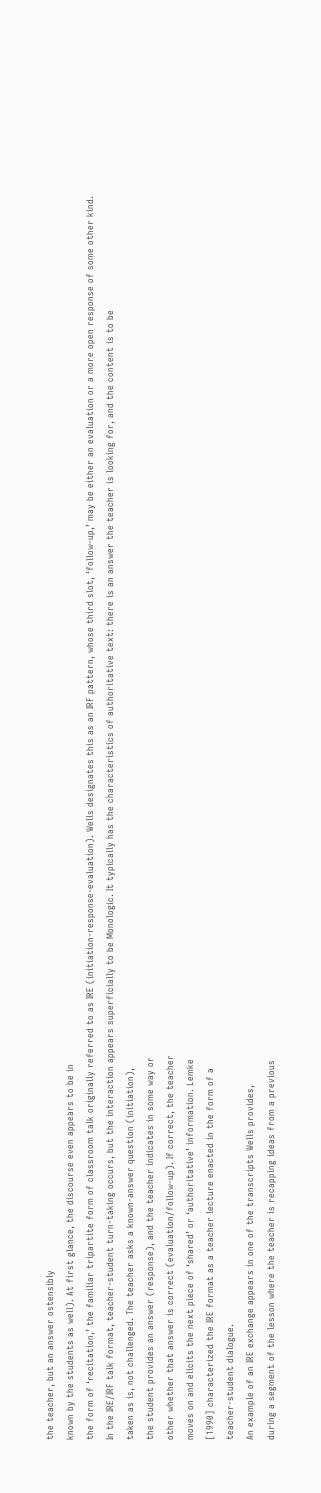the teacher, but an answer ostensibly
known by the students as well). At first glance, the discourse even appears to be in
the form of ‘recitation,’ the familiar tripartite form of classroom talk originally referred to as IRE (initiation-response-evaluation). Wells designates this as an IRF pattern, whose third slot, ‘follow-up,’ may be either an evaluation or a more open response of some other kind.
In the IRE/IRF talk format, teacher-student turn-taking occurs, but the interaction appears superficially to be Monologic. It typically has the characteristics of authoritative text: there is an answer the teacher is looking for, and the content is to be
taken as is, not challenged. The teacher asks a known-answer question (initiation),
the student provides an answer (response), and the teacher indicates in some way or
other whether that answer is correct (evaluation/follow-up). If correct, the teacher
moves on and elicits the next piece of ‘shared’ or ‘authoritative’ information. Lemke
[1990] characterized the IRE format as a teacher lecture enacted in the form of a
teacher-student dialogue.
An example of an IRE exchange appears in one of the transcripts Wells provides,
during a segment of the lesson where the teacher is recapping ideas from a previous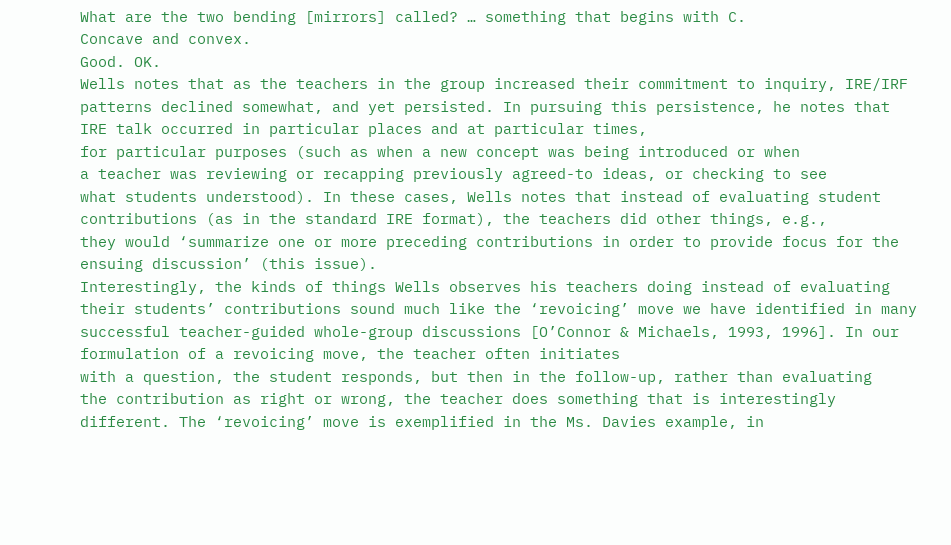What are the two bending [mirrors] called? … something that begins with C.
Concave and convex.
Good. OK.
Wells notes that as the teachers in the group increased their commitment to inquiry, IRE/IRF patterns declined somewhat, and yet persisted. In pursuing this persistence, he notes that IRE talk occurred in particular places and at particular times,
for particular purposes (such as when a new concept was being introduced or when
a teacher was reviewing or recapping previously agreed-to ideas, or checking to see
what students understood). In these cases, Wells notes that instead of evaluating student contributions (as in the standard IRE format), the teachers did other things, e.g.,
they would ‘summarize one or more preceding contributions in order to provide focus for the ensuing discussion’ (this issue).
Interestingly, the kinds of things Wells observes his teachers doing instead of evaluating their students’ contributions sound much like the ‘revoicing’ move we have identified in many successful teacher-guided whole-group discussions [O’Connor & Michaels, 1993, 1996]. In our formulation of a revoicing move, the teacher often initiates
with a question, the student responds, but then in the follow-up, rather than evaluating
the contribution as right or wrong, the teacher does something that is interestingly different. The ‘revoicing’ move is exemplified in the Ms. Davies example, in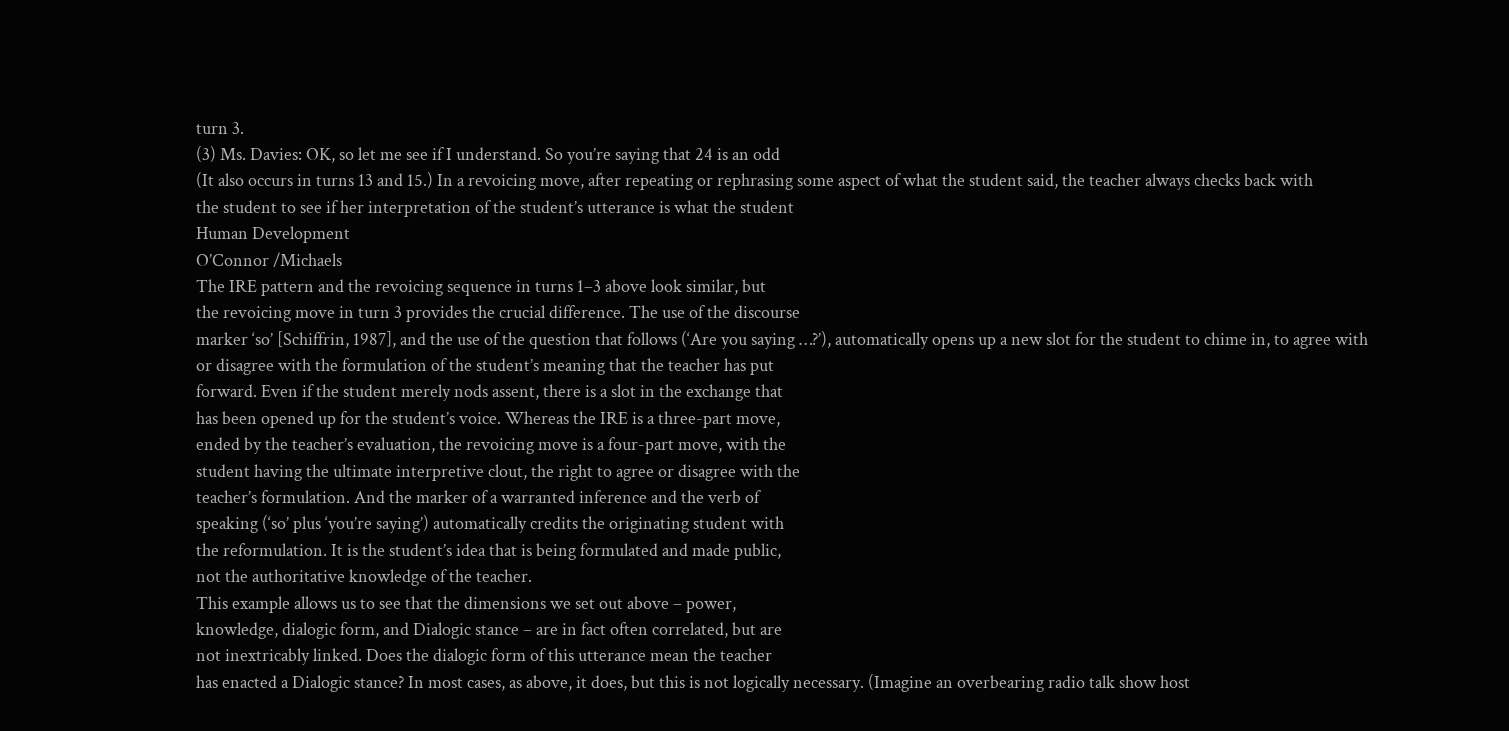turn 3.
(3) Ms. Davies: OK, so let me see if I understand. So you’re saying that 24 is an odd
(It also occurs in turns 13 and 15.) In a revoicing move, after repeating or rephrasing some aspect of what the student said, the teacher always checks back with
the student to see if her interpretation of the student’s utterance is what the student
Human Development
O’Connor /Michaels
The IRE pattern and the revoicing sequence in turns 1–3 above look similar, but
the revoicing move in turn 3 provides the crucial difference. The use of the discourse
marker ‘so’ [Schiffrin, 1987], and the use of the question that follows (‘Are you saying …?’), automatically opens up a new slot for the student to chime in, to agree with
or disagree with the formulation of the student’s meaning that the teacher has put
forward. Even if the student merely nods assent, there is a slot in the exchange that
has been opened up for the student’s voice. Whereas the IRE is a three-part move,
ended by the teacher’s evaluation, the revoicing move is a four-part move, with the
student having the ultimate interpretive clout, the right to agree or disagree with the
teacher’s formulation. And the marker of a warranted inference and the verb of
speaking (‘so’ plus ‘you’re saying’) automatically credits the originating student with
the reformulation. It is the student’s idea that is being formulated and made public,
not the authoritative knowledge of the teacher.
This example allows us to see that the dimensions we set out above – power,
knowledge, dialogic form, and Dialogic stance – are in fact often correlated, but are
not inextricably linked. Does the dialogic form of this utterance mean the teacher
has enacted a Dialogic stance? In most cases, as above, it does, but this is not logically necessary. (Imagine an overbearing radio talk show host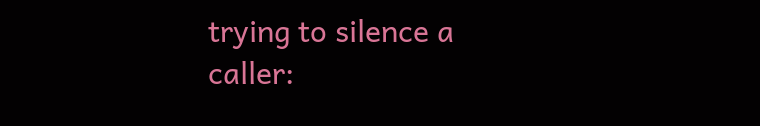trying to silence a
caller: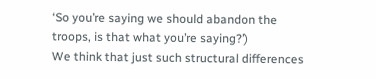‘So you’re saying we should abandon the troops, is that what you’re saying?’)
We think that just such structural differences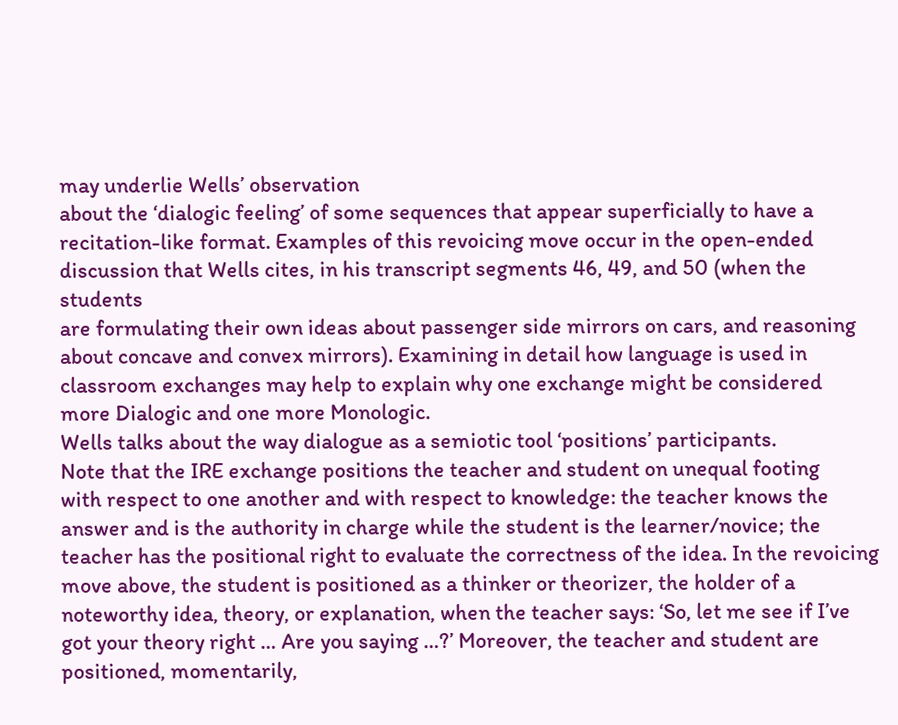may underlie Wells’ observation
about the ‘dialogic feeling’ of some sequences that appear superficially to have a
recitation-like format. Examples of this revoicing move occur in the open-ended discussion that Wells cites, in his transcript segments 46, 49, and 50 (when the students
are formulating their own ideas about passenger side mirrors on cars, and reasoning
about concave and convex mirrors). Examining in detail how language is used in
classroom exchanges may help to explain why one exchange might be considered
more Dialogic and one more Monologic.
Wells talks about the way dialogue as a semiotic tool ‘positions’ participants.
Note that the IRE exchange positions the teacher and student on unequal footing
with respect to one another and with respect to knowledge: the teacher knows the
answer and is the authority in charge while the student is the learner/novice; the
teacher has the positional right to evaluate the correctness of the idea. In the revoicing move above, the student is positioned as a thinker or theorizer, the holder of a
noteworthy idea, theory, or explanation, when the teacher says: ‘So, let me see if I’ve
got your theory right … Are you saying …?’ Moreover, the teacher and student are
positioned, momentarily,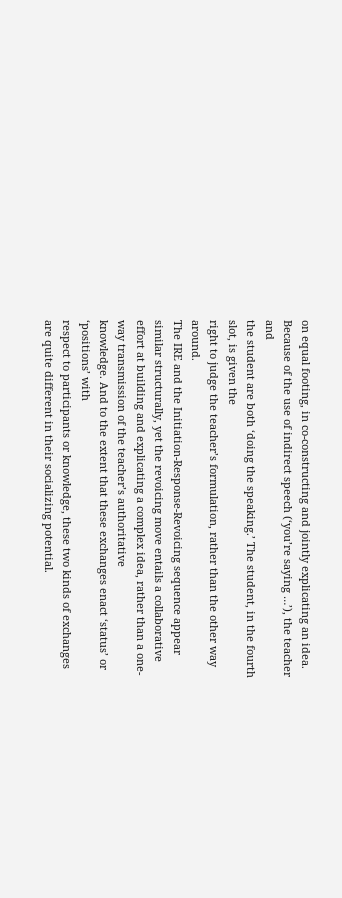on equal footing, in co-constructing and jointly explicating an idea. Because of the use of indirect speech (‘you’re saying …’), the teacher and
the student are both ‘doing the speaking.’ The student, in the fourth slot, is given the
right to judge the teacher’s formulation, rather than the other way around.
The IRE and the Initiation-Response-Revoicing sequence appear similar structurally, yet the revoicing move entails a collaborative effort at building and explicating a complex idea, rather than a one-way transmission of the teacher’s authoritative
knowledge. And to the extent that these exchanges enact ‘status’ or ‘positions’ with
respect to participants or knowledge, these two kinds of exchanges are quite different in their socializing potential.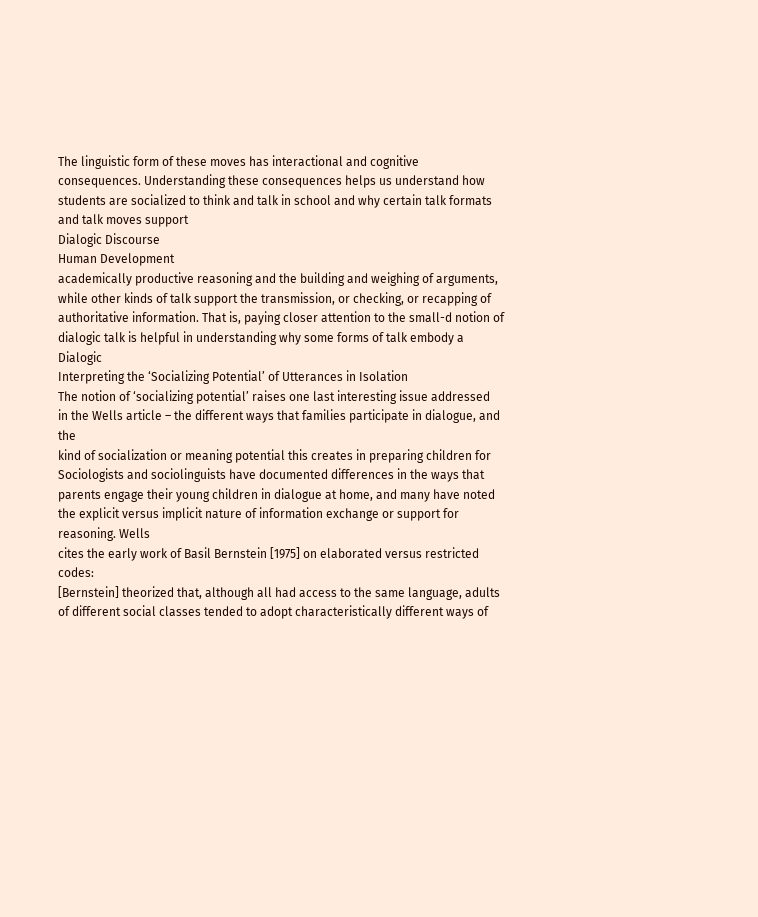The linguistic form of these moves has interactional and cognitive consequences. Understanding these consequences helps us understand how students are socialized to think and talk in school and why certain talk formats and talk moves support
Dialogic Discourse
Human Development
academically productive reasoning and the building and weighing of arguments,
while other kinds of talk support the transmission, or checking, or recapping of authoritative information. That is, paying closer attention to the small-d notion of dialogic talk is helpful in understanding why some forms of talk embody a Dialogic
Interpreting the ‘Socializing Potential’ of Utterances in Isolation
The notion of ‘socializing potential’ raises one last interesting issue addressed
in the Wells article – the different ways that families participate in dialogue, and the
kind of socialization or meaning potential this creates in preparing children for
Sociologists and sociolinguists have documented differences in the ways that parents engage their young children in dialogue at home, and many have noted the explicit versus implicit nature of information exchange or support for reasoning. Wells
cites the early work of Basil Bernstein [1975] on elaborated versus restricted codes:
[Bernstein] theorized that, although all had access to the same language, adults of different social classes tended to adopt characteristically different ways of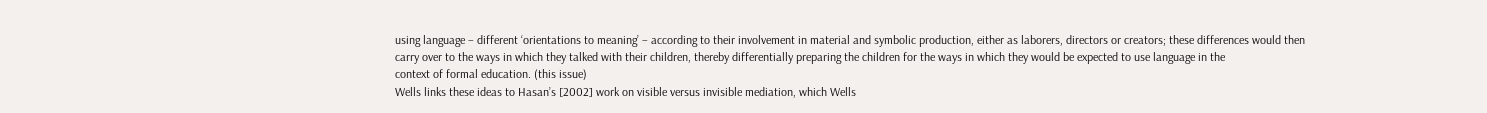using language – different ‘orientations to meaning’ – according to their involvement in material and symbolic production, either as laborers, directors or creators; these differences would then
carry over to the ways in which they talked with their children, thereby differentially preparing the children for the ways in which they would be expected to use language in the
context of formal education. (this issue)
Wells links these ideas to Hasan’s [2002] work on visible versus invisible mediation, which Wells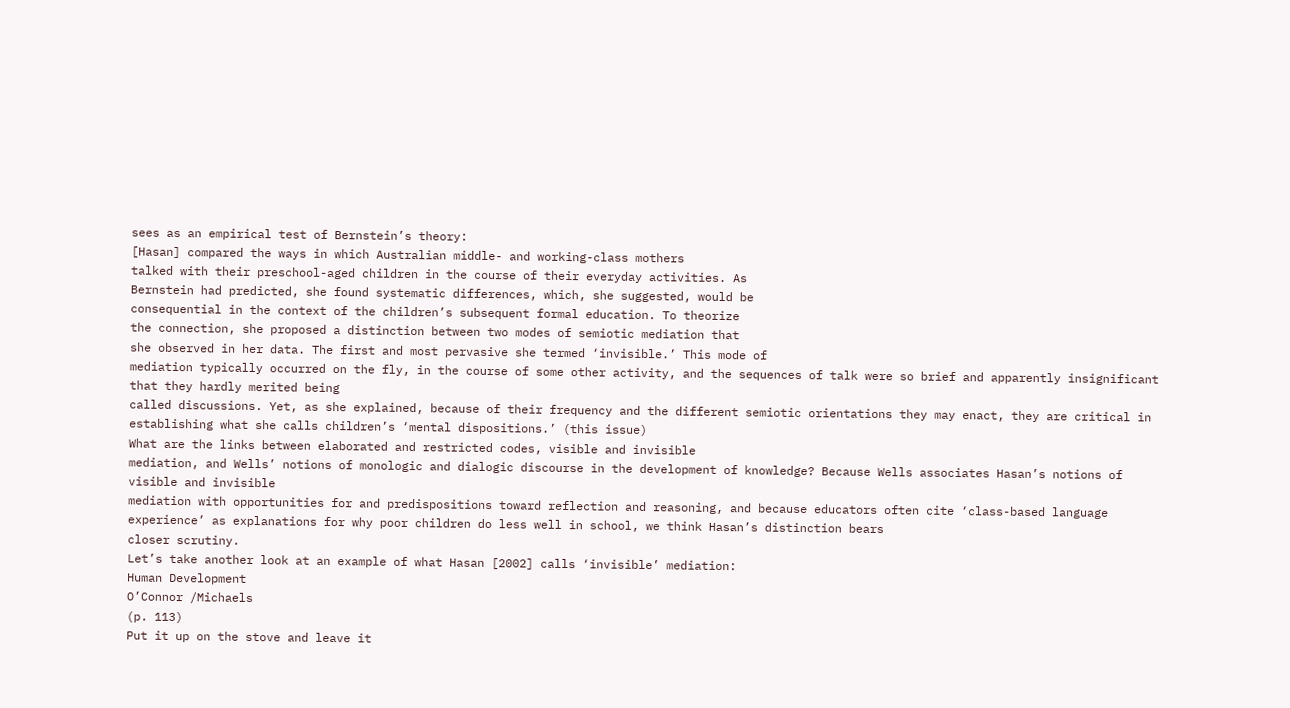sees as an empirical test of Bernstein’s theory:
[Hasan] compared the ways in which Australian middle- and working-class mothers
talked with their preschool-aged children in the course of their everyday activities. As
Bernstein had predicted, she found systematic differences, which, she suggested, would be
consequential in the context of the children’s subsequent formal education. To theorize
the connection, she proposed a distinction between two modes of semiotic mediation that
she observed in her data. The first and most pervasive she termed ‘invisible.’ This mode of
mediation typically occurred on the fly, in the course of some other activity, and the sequences of talk were so brief and apparently insignificant that they hardly merited being
called discussions. Yet, as she explained, because of their frequency and the different semiotic orientations they may enact, they are critical in establishing what she calls children’s ‘mental dispositions.’ (this issue)
What are the links between elaborated and restricted codes, visible and invisible
mediation, and Wells’ notions of monologic and dialogic discourse in the development of knowledge? Because Wells associates Hasan’s notions of visible and invisible
mediation with opportunities for and predispositions toward reflection and reasoning, and because educators often cite ‘class-based language experience’ as explanations for why poor children do less well in school, we think Hasan’s distinction bears
closer scrutiny.
Let’s take another look at an example of what Hasan [2002] calls ‘invisible’ mediation:
Human Development
O’Connor /Michaels
(p. 113)
Put it up on the stove and leave it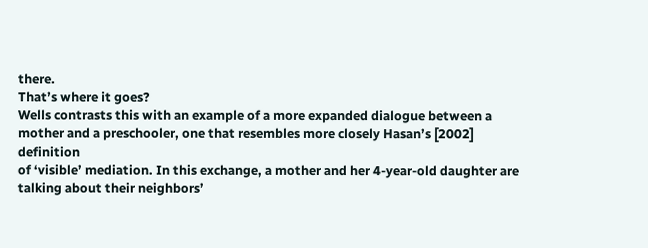there.
That’s where it goes?
Wells contrasts this with an example of a more expanded dialogue between a
mother and a preschooler, one that resembles more closely Hasan’s [2002] definition
of ‘visible’ mediation. In this exchange, a mother and her 4-year-old daughter are
talking about their neighbors’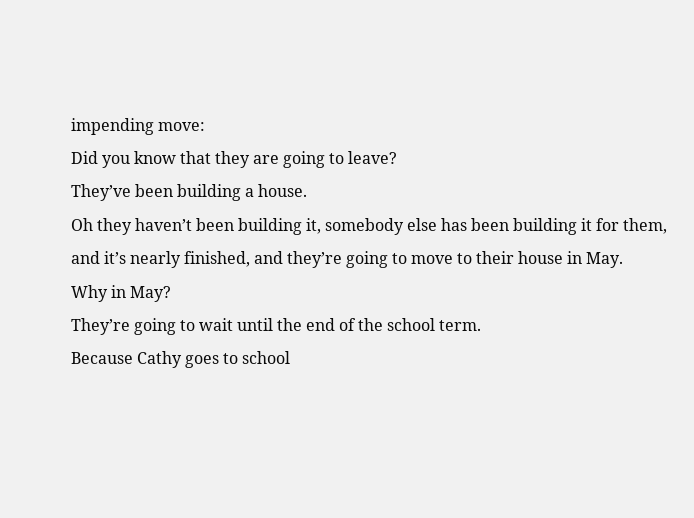impending move:
Did you know that they are going to leave?
They’ve been building a house.
Oh they haven’t been building it, somebody else has been building it for them,
and it’s nearly finished, and they’re going to move to their house in May.
Why in May?
They’re going to wait until the end of the school term.
Because Cathy goes to school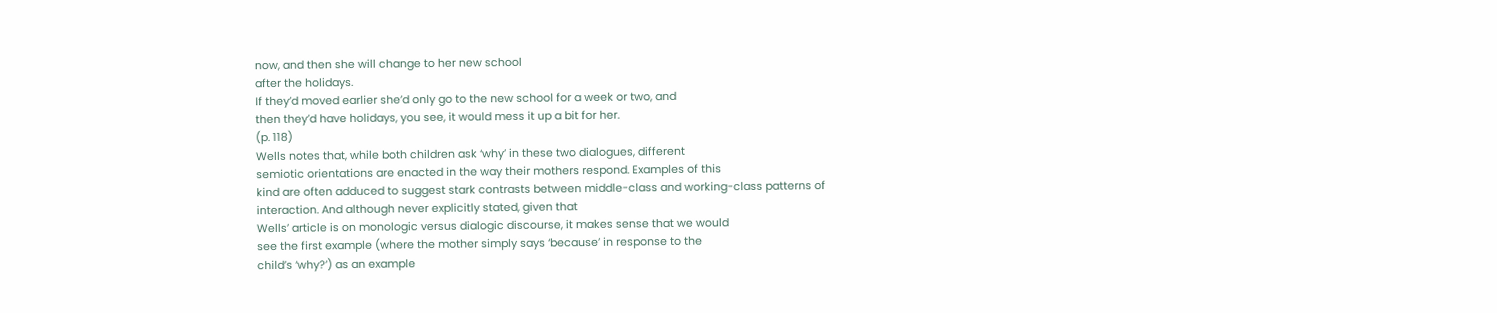now, and then she will change to her new school
after the holidays.
If they’d moved earlier she’d only go to the new school for a week or two, and
then they’d have holidays, you see, it would mess it up a bit for her.
(p. 118)
Wells notes that, while both children ask ‘why’ in these two dialogues, different
semiotic orientations are enacted in the way their mothers respond. Examples of this
kind are often adduced to suggest stark contrasts between middle-class and working-class patterns of interaction. And although never explicitly stated, given that
Wells’ article is on monologic versus dialogic discourse, it makes sense that we would
see the first example (where the mother simply says ‘because’ in response to the
child’s ‘why?’) as an example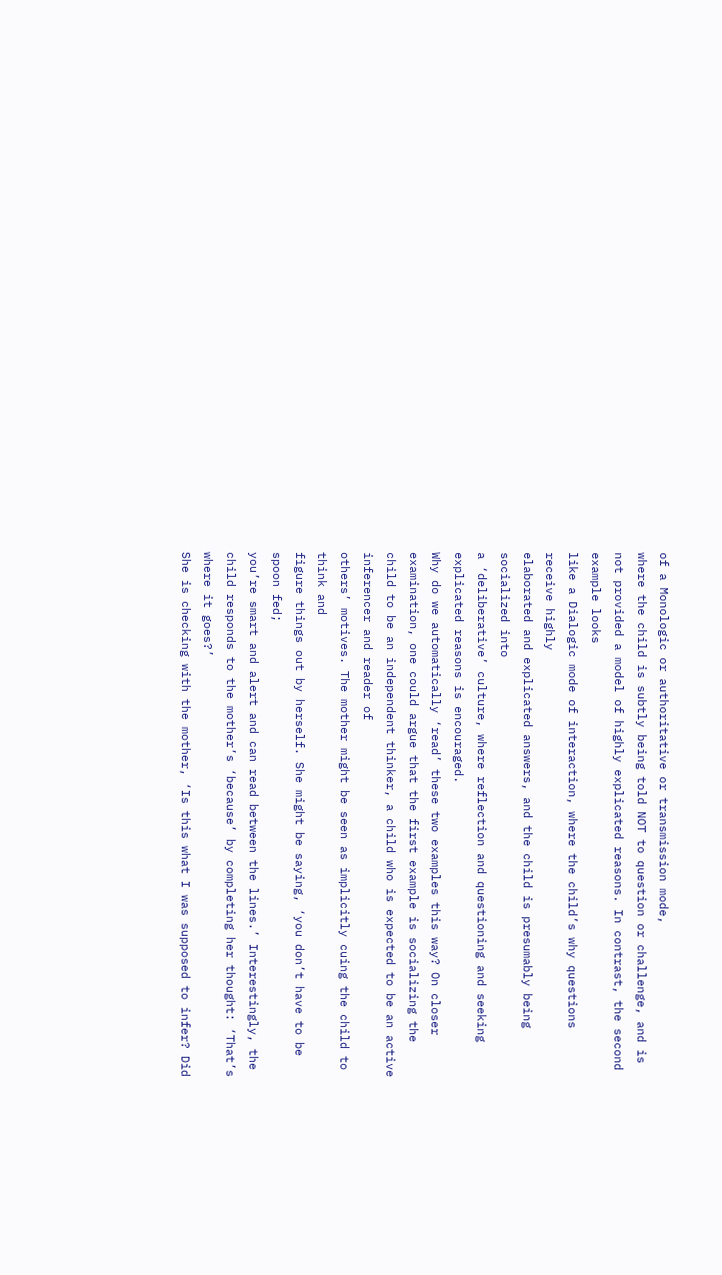of a Monologic or authoritative or transmission mode,
where the child is subtly being told NOT to question or challenge, and is not provided a model of highly explicated reasons. In contrast, the second example looks
like a Dialogic mode of interaction, where the child’s why questions receive highly
elaborated and explicated answers, and the child is presumably being socialized into
a ‘deliberative’ culture, where reflection and questioning and seeking explicated reasons is encouraged.
Why do we automatically ‘read’ these two examples this way? On closer examination, one could argue that the first example is socializing the child to be an independent thinker, a child who is expected to be an active inferencer and reader of
others’ motives. The mother might be seen as implicitly cuing the child to think and
figure things out by herself. She might be saying, ‘you don’t have to be spoon fed;
you’re smart and alert and can read between the lines.’ Interestingly, the child responds to the mother’s ‘because’ by completing her thought: ‘That’s where it goes?’
She is checking with the mother, ‘Is this what I was supposed to infer? Did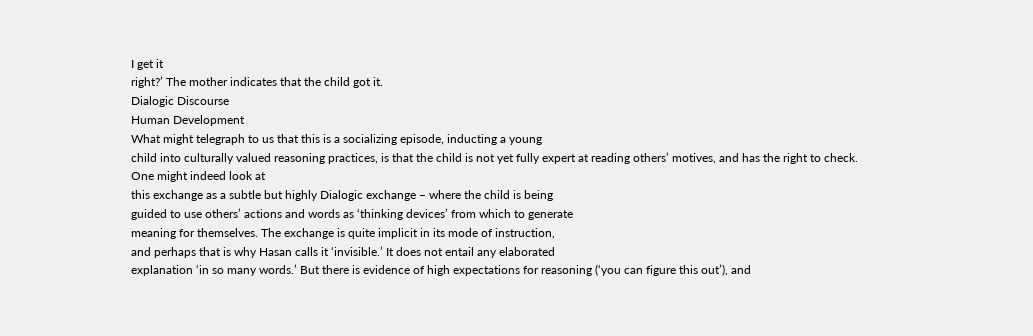I get it
right?’ The mother indicates that the child got it.
Dialogic Discourse
Human Development
What might telegraph to us that this is a socializing episode, inducting a young
child into culturally valued reasoning practices, is that the child is not yet fully expert at reading others’ motives, and has the right to check. One might indeed look at
this exchange as a subtle but highly Dialogic exchange – where the child is being
guided to use others’ actions and words as ‘thinking devices’ from which to generate
meaning for themselves. The exchange is quite implicit in its mode of instruction,
and perhaps that is why Hasan calls it ‘invisible.’ It does not entail any elaborated
explanation ‘in so many words.’ But there is evidence of high expectations for reasoning (‘you can figure this out’), and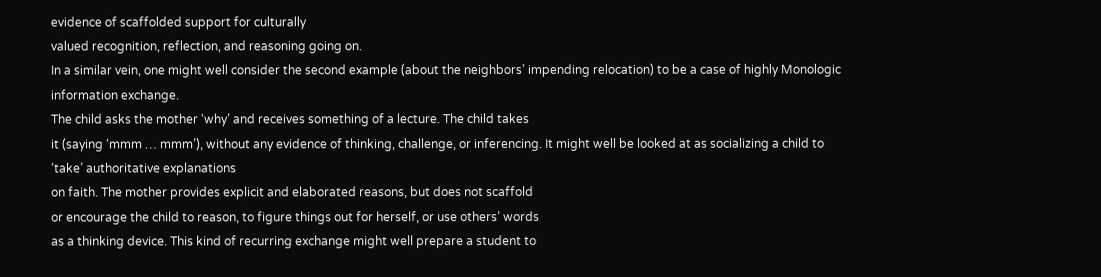evidence of scaffolded support for culturally
valued recognition, reflection, and reasoning going on.
In a similar vein, one might well consider the second example (about the neighbors’ impending relocation) to be a case of highly Monologic information exchange.
The child asks the mother ‘why’ and receives something of a lecture. The child takes
it (saying ‘mmm … mmm’), without any evidence of thinking, challenge, or inferencing. It might well be looked at as socializing a child to ‘take’ authoritative explanations
on faith. The mother provides explicit and elaborated reasons, but does not scaffold
or encourage the child to reason, to figure things out for herself, or use others’ words
as a thinking device. This kind of recurring exchange might well prepare a student to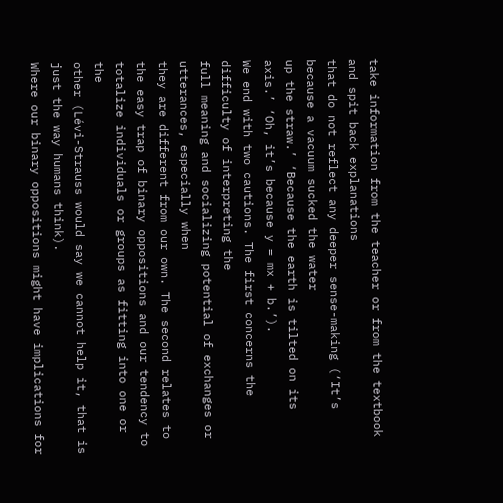take information from the teacher or from the textbook and spit back explanations
that do not reflect any deeper sense-making (‘It’s because a vacuum sucked the water
up the straw.’ ‘Because the earth is tilted on its axis.’ ‘Oh, it’s because y = mx + b.’).
We end with two cautions. The first concerns the difficulty of interpreting the
full meaning and socializing potential of exchanges or utterances, especially when
they are different from our own. The second relates to the easy trap of binary oppositions and our tendency to totalize individuals or groups as fitting into one or the
other (Lévi-Strauss would say we cannot help it, that is just the way humans think).
Where our binary oppositions might have implications for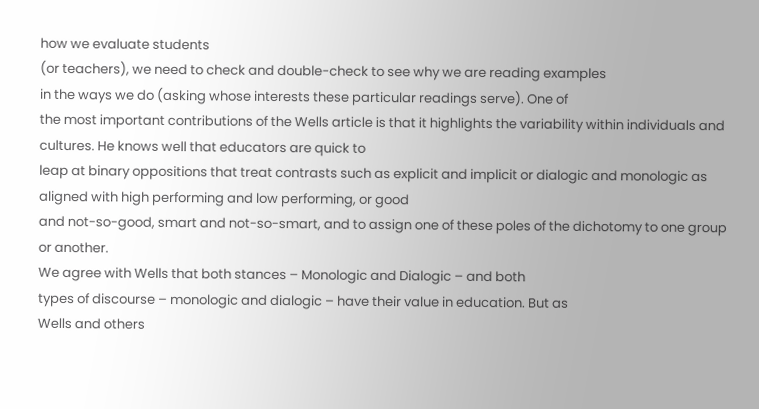how we evaluate students
(or teachers), we need to check and double-check to see why we are reading examples
in the ways we do (asking whose interests these particular readings serve). One of
the most important contributions of the Wells article is that it highlights the variability within individuals and cultures. He knows well that educators are quick to
leap at binary oppositions that treat contrasts such as explicit and implicit or dialogic and monologic as aligned with high performing and low performing, or good
and not-so-good, smart and not-so-smart, and to assign one of these poles of the dichotomy to one group or another.
We agree with Wells that both stances – Monologic and Dialogic – and both
types of discourse – monologic and dialogic – have their value in education. But as
Wells and others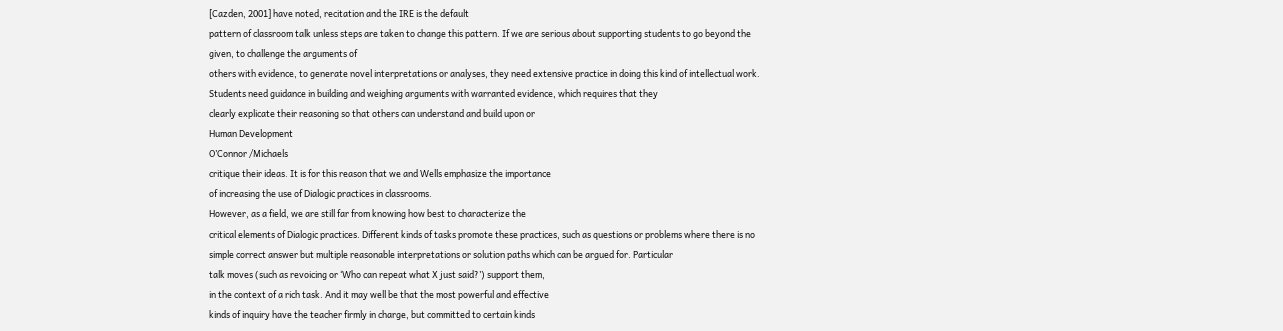[Cazden, 2001] have noted, recitation and the IRE is the default
pattern of classroom talk unless steps are taken to change this pattern. If we are serious about supporting students to go beyond the given, to challenge the arguments of
others with evidence, to generate novel interpretations or analyses, they need extensive practice in doing this kind of intellectual work. Students need guidance in building and weighing arguments with warranted evidence, which requires that they
clearly explicate their reasoning so that others can understand and build upon or
Human Development
O’Connor /Michaels
critique their ideas. It is for this reason that we and Wells emphasize the importance
of increasing the use of Dialogic practices in classrooms.
However, as a field, we are still far from knowing how best to characterize the
critical elements of Dialogic practices. Different kinds of tasks promote these practices, such as questions or problems where there is no simple correct answer but multiple reasonable interpretations or solution paths which can be argued for. Particular
talk moves (such as revoicing or ‘Who can repeat what X just said?’) support them,
in the context of a rich task. And it may well be that the most powerful and effective
kinds of inquiry have the teacher firmly in charge, but committed to certain kinds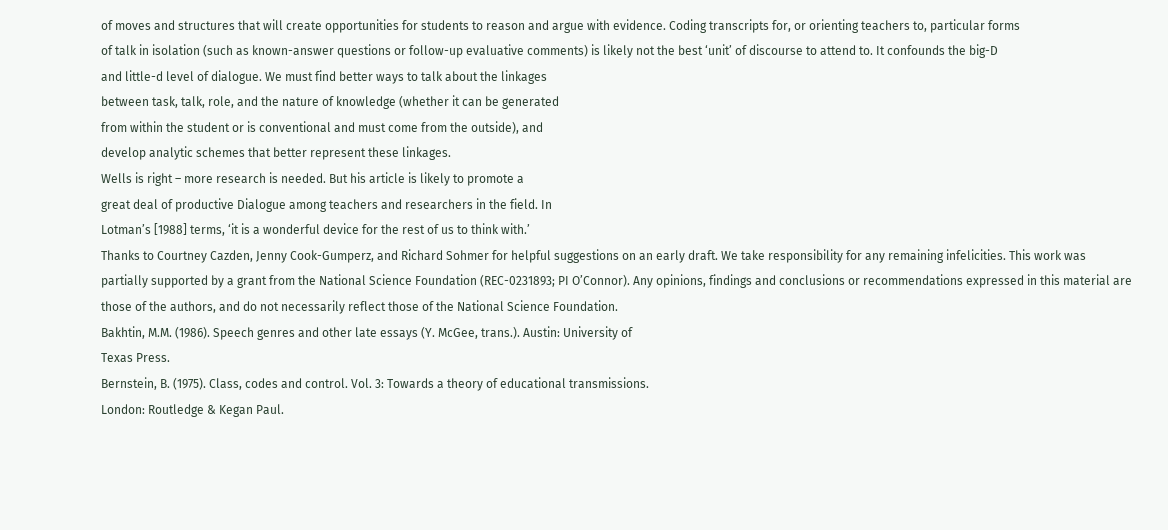of moves and structures that will create opportunities for students to reason and argue with evidence. Coding transcripts for, or orienting teachers to, particular forms
of talk in isolation (such as known-answer questions or follow-up evaluative comments) is likely not the best ‘unit’ of discourse to attend to. It confounds the big-D
and little-d level of dialogue. We must find better ways to talk about the linkages
between task, talk, role, and the nature of knowledge (whether it can be generated
from within the student or is conventional and must come from the outside), and
develop analytic schemes that better represent these linkages.
Wells is right – more research is needed. But his article is likely to promote a
great deal of productive Dialogue among teachers and researchers in the field. In
Lotman’s [1988] terms, ‘it is a wonderful device for the rest of us to think with.’
Thanks to Courtney Cazden, Jenny Cook-Gumperz, and Richard Sohmer for helpful suggestions on an early draft. We take responsibility for any remaining infelicities. This work was
partially supported by a grant from the National Science Foundation (REC-0231893; PI O’Connor). Any opinions, findings and conclusions or recommendations expressed in this material are
those of the authors, and do not necessarily reflect those of the National Science Foundation.
Bakhtin, M.M. (1986). Speech genres and other late essays (Y. McGee, trans.). Austin: University of
Texas Press.
Bernstein, B. (1975). Class, codes and control. Vol. 3: Towards a theory of educational transmissions.
London: Routledge & Kegan Paul.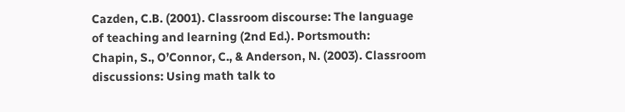Cazden, C.B. (2001). Classroom discourse: The language of teaching and learning (2nd Ed.). Portsmouth:
Chapin, S., O’Connor, C., & Anderson, N. (2003). Classroom discussions: Using math talk to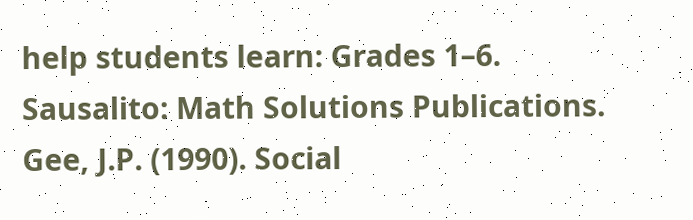help students learn: Grades 1–6. Sausalito: Math Solutions Publications.
Gee, J.P. (1990). Social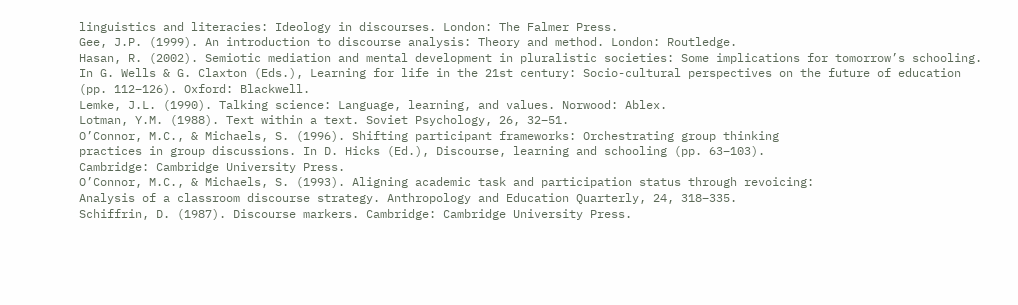linguistics and literacies: Ideology in discourses. London: The Falmer Press.
Gee, J.P. (1999). An introduction to discourse analysis: Theory and method. London: Routledge.
Hasan, R. (2002). Semiotic mediation and mental development in pluralistic societies: Some implications for tomorrow’s schooling. In G. Wells & G. Claxton (Eds.), Learning for life in the 21st century: Socio-cultural perspectives on the future of education (pp. 112–126). Oxford: Blackwell.
Lemke, J.L. (1990). Talking science: Language, learning, and values. Norwood: Ablex.
Lotman, Y.M. (1988). Text within a text. Soviet Psychology, 26, 32–51.
O’Connor, M.C., & Michaels, S. (1996). Shifting participant frameworks: Orchestrating group thinking
practices in group discussions. In D. Hicks (Ed.), Discourse, learning and schooling (pp. 63–103).
Cambridge: Cambridge University Press.
O’Connor, M.C., & Michaels, S. (1993). Aligning academic task and participation status through revoicing:
Analysis of a classroom discourse strategy. Anthropology and Education Quarterly, 24, 318–335.
Schiffrin, D. (1987). Discourse markers. Cambridge: Cambridge University Press.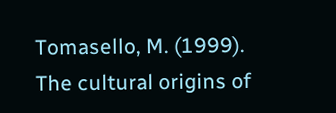Tomasello, M. (1999). The cultural origins of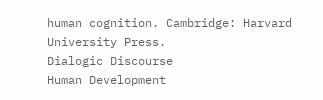human cognition. Cambridge: Harvard University Press.
Dialogic Discourse
Human Development